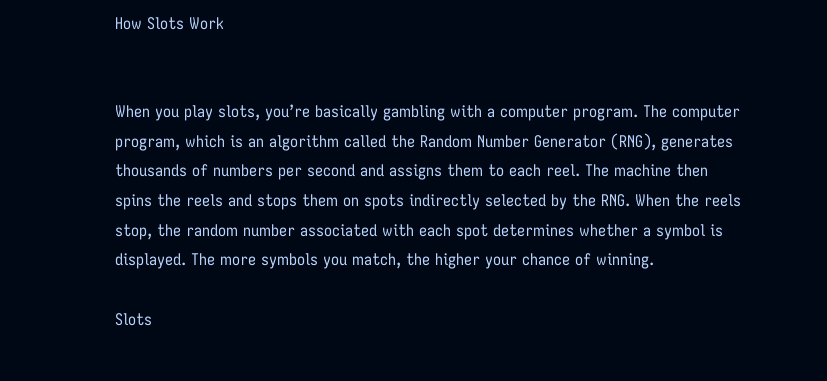How Slots Work


When you play slots, you’re basically gambling with a computer program. The computer program, which is an algorithm called the Random Number Generator (RNG), generates thousands of numbers per second and assigns them to each reel. The machine then spins the reels and stops them on spots indirectly selected by the RNG. When the reels stop, the random number associated with each spot determines whether a symbol is displayed. The more symbols you match, the higher your chance of winning.

Slots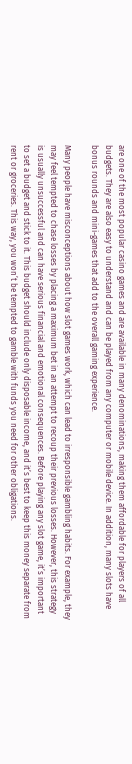are one of the most popular casino games and are available in many denominations, making them affordable for players of all budgets. They are also easy to understand and can be played from any computer or mobile device. In addition, many slots have bonus rounds and mini-games that add to the overall gaming experience.

Many people have misconceptions about how slot games work, which can lead to irresponsible gambling habits. For example, they may feel tempted to chase losses by placing a maximum bet in an attempt to recoup their previous losses. However, this strategy is usually unsuccessful and can have serious financial and emotional consequences. Before playing any slot game, it’s important to set a budget and stick to it. This budget should include only disposable income, and it’s best to keep this money separate from rent or groceries. This way, you won’t be tempted to gamble with funds you need for other obligations.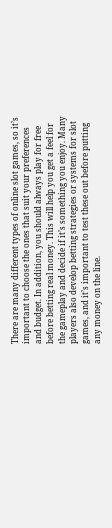There are many different types of online slot games, so it’s important to choose the ones that suit your preferences and budget. In addition, you should always play for free before betting real money. This will help you get a feel for the gameplay and decide if it’s something you enjoy. Many players also develop betting strategies or systems for slot games, and it’s important to test these out before putting any money on the line.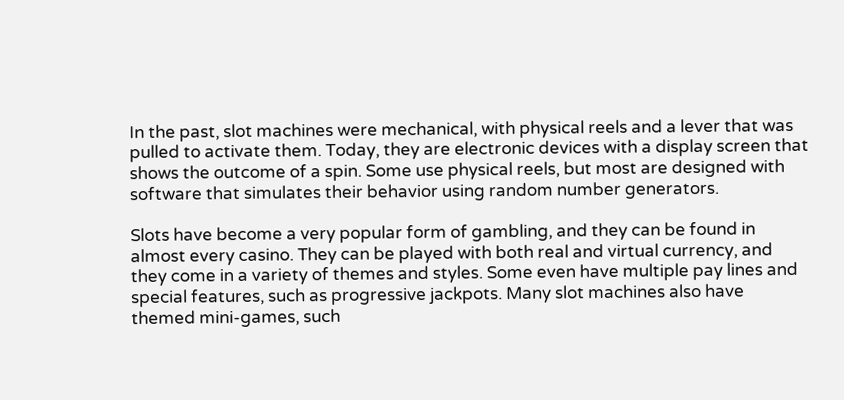In the past, slot machines were mechanical, with physical reels and a lever that was pulled to activate them. Today, they are electronic devices with a display screen that shows the outcome of a spin. Some use physical reels, but most are designed with software that simulates their behavior using random number generators.

Slots have become a very popular form of gambling, and they can be found in almost every casino. They can be played with both real and virtual currency, and they come in a variety of themes and styles. Some even have multiple pay lines and special features, such as progressive jackpots. Many slot machines also have themed mini-games, such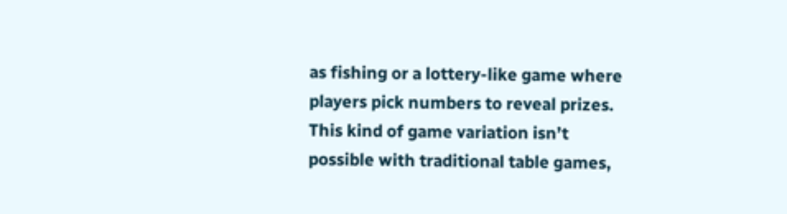as fishing or a lottery-like game where players pick numbers to reveal prizes. This kind of game variation isn’t possible with traditional table games,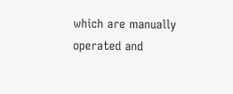which are manually operated and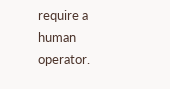require a human operator.